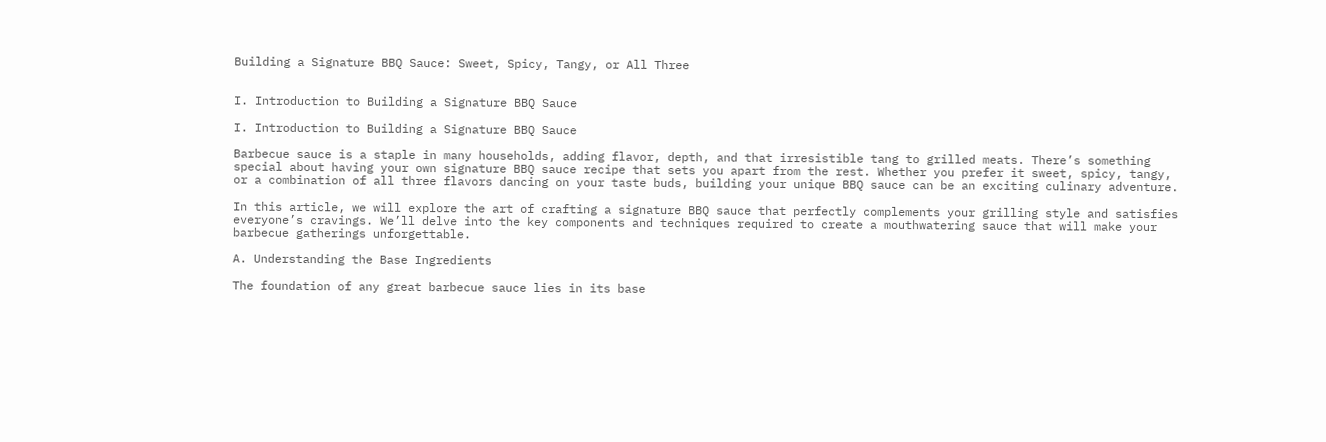Building a Signature BBQ Sauce: Sweet, Spicy, Tangy, or All Three


I. Introduction to Building a Signature BBQ Sauce

I. Introduction to Building a Signature BBQ Sauce

Barbecue sauce is a staple in many households, adding flavor, depth, and that irresistible tang to grilled meats. There’s something special about having your own signature BBQ sauce recipe that sets you apart from the rest. Whether you prefer it sweet, spicy, tangy, or a combination of all three flavors dancing on your taste buds, building your unique BBQ sauce can be an exciting culinary adventure.

In this article, we will explore the art of crafting a signature BBQ sauce that perfectly complements your grilling style and satisfies everyone’s cravings. We’ll delve into the key components and techniques required to create a mouthwatering sauce that will make your barbecue gatherings unforgettable.

A. Understanding the Base Ingredients

The foundation of any great barbecue sauce lies in its base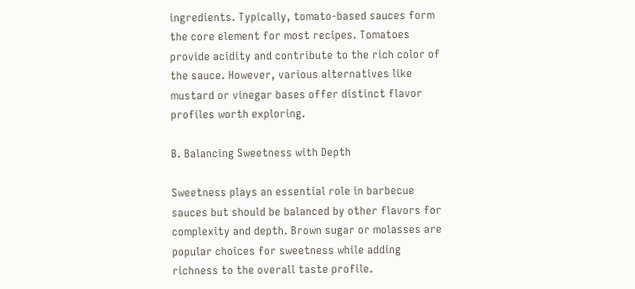ingredients. Typically, tomato-based sauces form the core element for most recipes. Tomatoes provide acidity and contribute to the rich color of the sauce. However, various alternatives like mustard or vinegar bases offer distinct flavor profiles worth exploring.

B. Balancing Sweetness with Depth

Sweetness plays an essential role in barbecue sauces but should be balanced by other flavors for complexity and depth. Brown sugar or molasses are popular choices for sweetness while adding richness to the overall taste profile.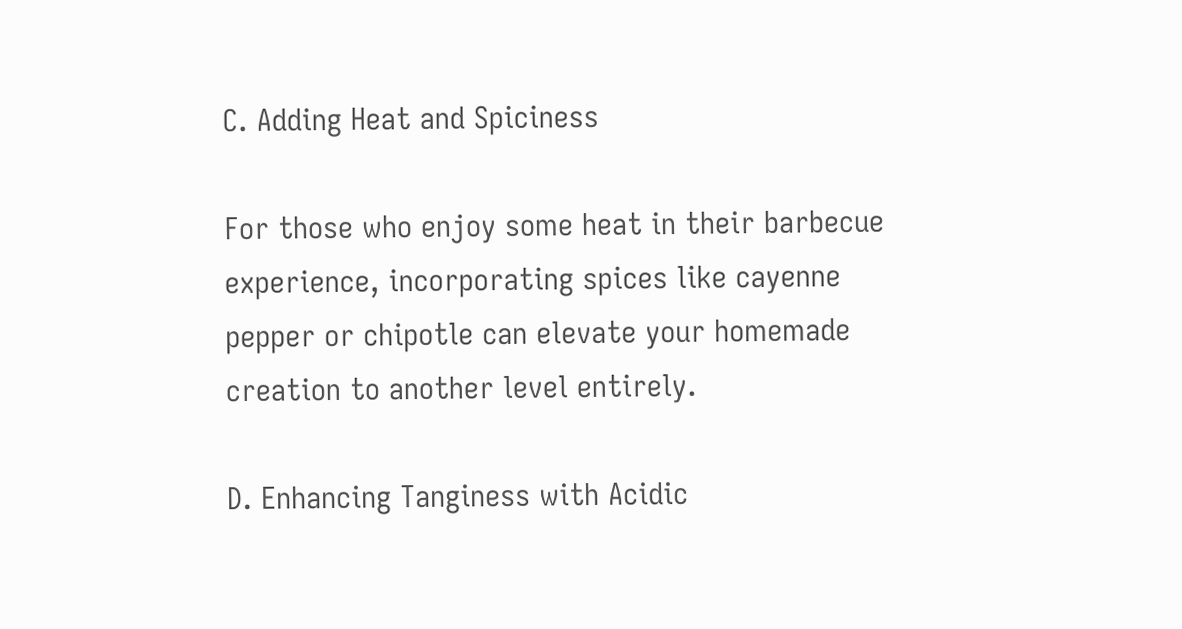C. Adding Heat and Spiciness

For those who enjoy some heat in their barbecue experience, incorporating spices like cayenne pepper or chipotle can elevate your homemade creation to another level entirely.

D. Enhancing Tanginess with Acidic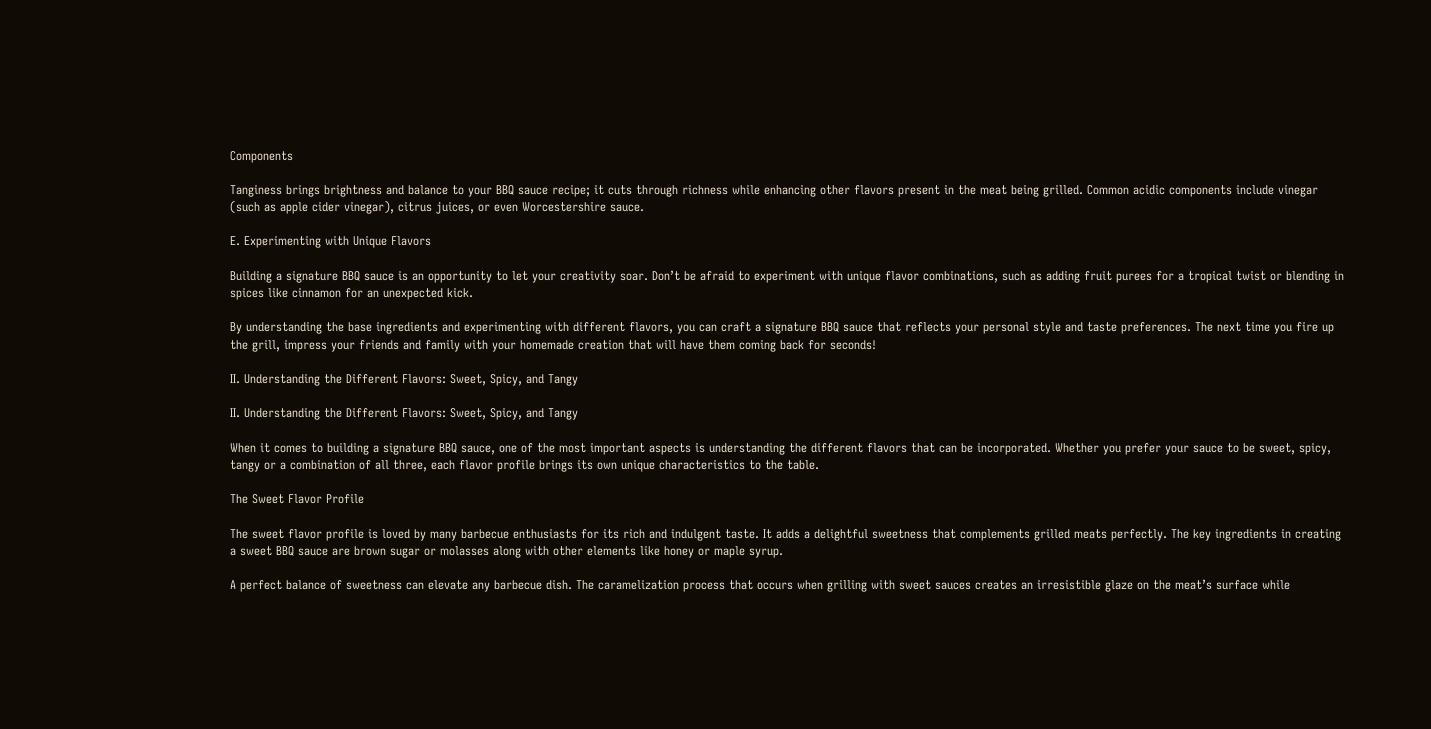Components

Tanginess brings brightness and balance to your BBQ sauce recipe; it cuts through richness while enhancing other flavors present in the meat being grilled. Common acidic components include vinegar (such as apple cider vinegar), citrus juices, or even Worcestershire sauce.

E. Experimenting with Unique Flavors

Building a signature BBQ sauce is an opportunity to let your creativity soar. Don’t be afraid to experiment with unique flavor combinations, such as adding fruit purees for a tropical twist or blending in spices like cinnamon for an unexpected kick.

By understanding the base ingredients and experimenting with different flavors, you can craft a signature BBQ sauce that reflects your personal style and taste preferences. The next time you fire up the grill, impress your friends and family with your homemade creation that will have them coming back for seconds!

II. Understanding the Different Flavors: Sweet, Spicy, and Tangy

II. Understanding the Different Flavors: Sweet, Spicy, and Tangy

When it comes to building a signature BBQ sauce, one of the most important aspects is understanding the different flavors that can be incorporated. Whether you prefer your sauce to be sweet, spicy, tangy or a combination of all three, each flavor profile brings its own unique characteristics to the table.

The Sweet Flavor Profile

The sweet flavor profile is loved by many barbecue enthusiasts for its rich and indulgent taste. It adds a delightful sweetness that complements grilled meats perfectly. The key ingredients in creating a sweet BBQ sauce are brown sugar or molasses along with other elements like honey or maple syrup.

A perfect balance of sweetness can elevate any barbecue dish. The caramelization process that occurs when grilling with sweet sauces creates an irresistible glaze on the meat’s surface while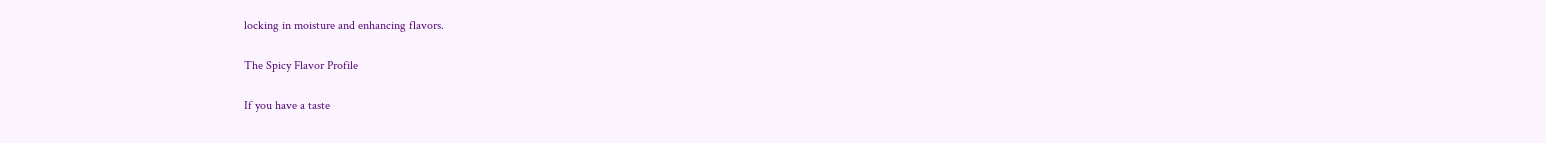locking in moisture and enhancing flavors.

The Spicy Flavor Profile

If you have a taste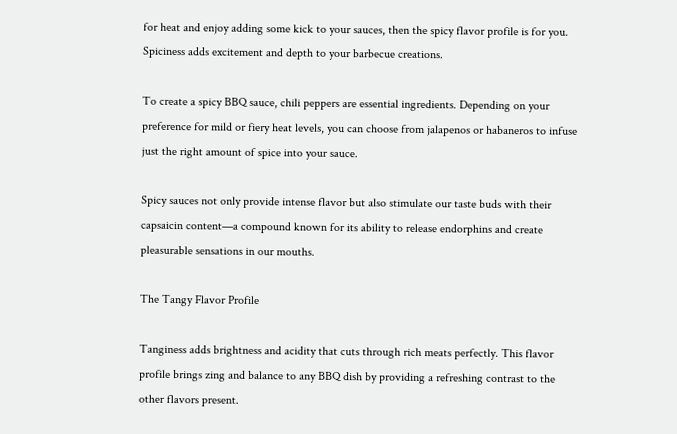for heat and enjoy adding some kick to your sauces, then the spicy flavor profile is for you. Spiciness adds excitement and depth to your barbecue creations.

To create a spicy BBQ sauce, chili peppers are essential ingredients. Depending on your preference for mild or fiery heat levels, you can choose from jalapenos or habaneros to infuse just the right amount of spice into your sauce.

Spicy sauces not only provide intense flavor but also stimulate our taste buds with their capsaicin content—a compound known for its ability to release endorphins and create pleasurable sensations in our mouths.

The Tangy Flavor Profile

Tanginess adds brightness and acidity that cuts through rich meats perfectly. This flavor profile brings zing and balance to any BBQ dish by providing a refreshing contrast to the other flavors present.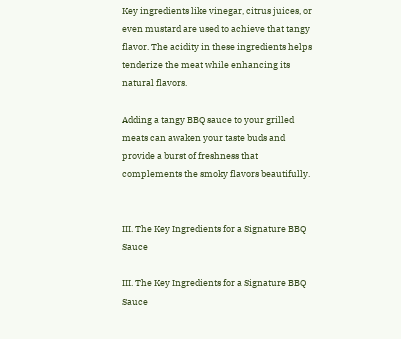Key ingredients like vinegar, citrus juices, or even mustard are used to achieve that tangy flavor. The acidity in these ingredients helps tenderize the meat while enhancing its natural flavors.

Adding a tangy BBQ sauce to your grilled meats can awaken your taste buds and provide a burst of freshness that complements the smoky flavors beautifully.


III. The Key Ingredients for a Signature BBQ Sauce

III. The Key Ingredients for a Signature BBQ Sauce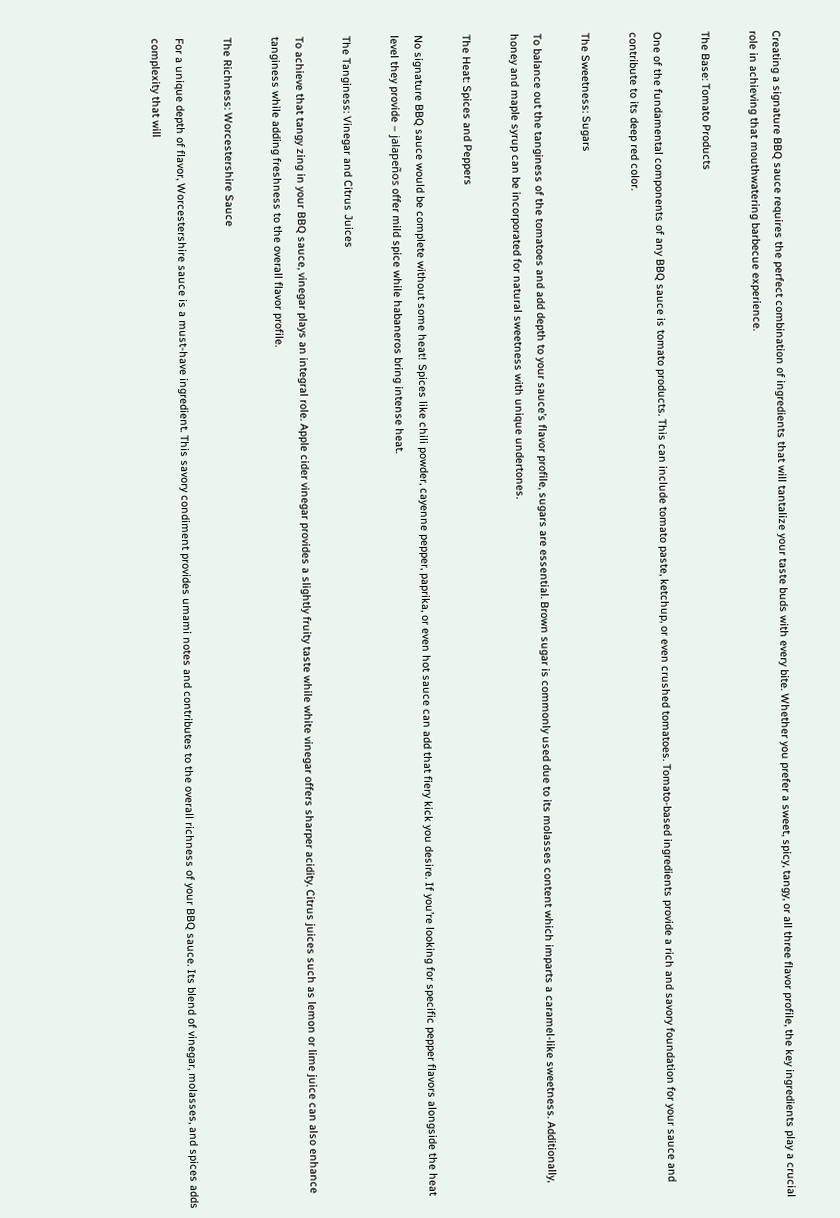Creating a signature BBQ sauce requires the perfect combination of ingredients that will tantalize your taste buds with every bite. Whether you prefer a sweet, spicy, tangy, or all three flavor profile, the key ingredients play a crucial role in achieving that mouthwatering barbecue experience.

The Base: Tomato Products

One of the fundamental components of any BBQ sauce is tomato products. This can include tomato paste, ketchup, or even crushed tomatoes. Tomato-based ingredients provide a rich and savory foundation for your sauce and contribute to its deep red color.

The Sweetness: Sugars

To balance out the tanginess of the tomatoes and add depth to your sauce’s flavor profile, sugars are essential. Brown sugar is commonly used due to its molasses content which imparts a caramel-like sweetness. Additionally, honey and maple syrup can be incorporated for natural sweetness with unique undertones.

The Heat: Spices and Peppers

No signature BBQ sauce would be complete without some heat! Spices like chili powder, cayenne pepper, paprika, or even hot sauce can add that fiery kick you desire. If you’re looking for specific pepper flavors alongside the heat level they provide – jalapeños offer mild spice while habaneros bring intense heat.

The Tanginess: Vinegar and Citrus Juices

To achieve that tangy zing in your BBQ sauce, vinegar plays an integral role. Apple cider vinegar provides a slightly fruity taste while white vinegar offers sharper acidity. Citrus juices such as lemon or lime juice can also enhance tanginess while adding freshness to the overall flavor profile.

The Richness: Worcestershire Sauce

For a unique depth of flavor, Worcestershire sauce is a must-have ingredient. This savory condiment provides umami notes and contributes to the overall richness of your BBQ sauce. Its blend of vinegar, molasses, and spices adds complexity that will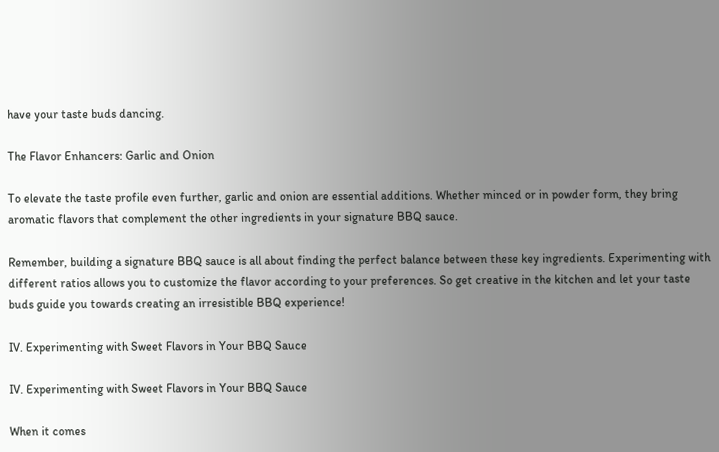have your taste buds dancing.

The Flavor Enhancers: Garlic and Onion

To elevate the taste profile even further, garlic and onion are essential additions. Whether minced or in powder form, they bring aromatic flavors that complement the other ingredients in your signature BBQ sauce.

Remember, building a signature BBQ sauce is all about finding the perfect balance between these key ingredients. Experimenting with different ratios allows you to customize the flavor according to your preferences. So get creative in the kitchen and let your taste buds guide you towards creating an irresistible BBQ experience!

IV. Experimenting with Sweet Flavors in Your BBQ Sauce

IV. Experimenting with Sweet Flavors in Your BBQ Sauce

When it comes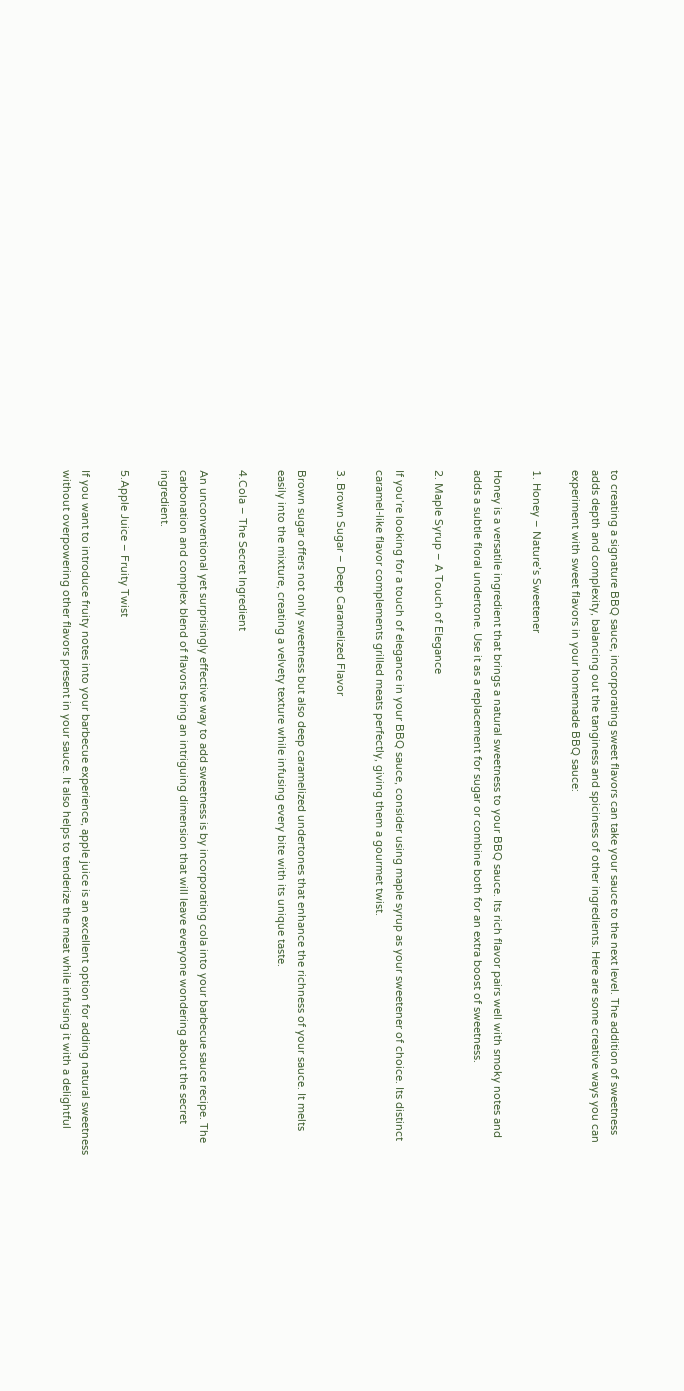to creating a signature BBQ sauce, incorporating sweet flavors can take your sauce to the next level. The addition of sweetness adds depth and complexity, balancing out the tanginess and spiciness of other ingredients. Here are some creative ways you can experiment with sweet flavors in your homemade BBQ sauce:

1. Honey – Nature’s Sweetener

Honey is a versatile ingredient that brings a natural sweetness to your BBQ sauce. Its rich flavor pairs well with smoky notes and adds a subtle floral undertone. Use it as a replacement for sugar or combine both for an extra boost of sweetness.

2. Maple Syrup – A Touch of Elegance

If you’re looking for a touch of elegance in your BBQ sauce, consider using maple syrup as your sweetener of choice. Its distinct caramel-like flavor complements grilled meats perfectly, giving them a gourmet twist.

3. Brown Sugar – Deep Caramelized Flavor

Brown sugar offers not only sweetness but also deep caramelized undertones that enhance the richness of your sauce. It melts easily into the mixture, creating a velvety texture while infusing every bite with its unique taste.

4.Cola – The Secret Ingredient

An unconventional yet surprisingly effective way to add sweetness is by incorporating cola into your barbecue sauce recipe. The carbonation and complex blend of flavors bring an intriguing dimension that will leave everyone wondering about the secret ingredient.

5.Apple Juice – Fruity Twist

If you want to introduce fruity notes into your barbecue experience, apple juice is an excellent option for adding natural sweetness without overpowering other flavors present in your sauce. It also helps to tenderize the meat while infusing it with a delightful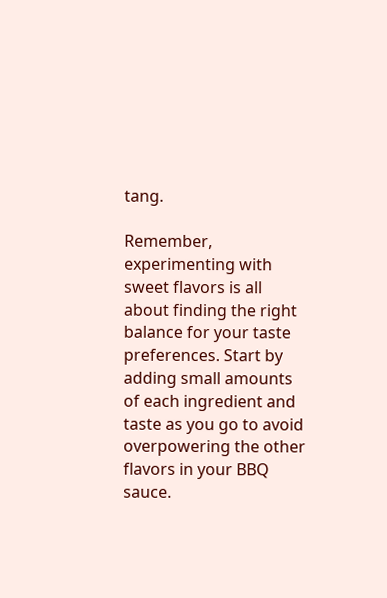tang.

Remember, experimenting with sweet flavors is all about finding the right balance for your taste preferences. Start by adding small amounts of each ingredient and taste as you go to avoid overpowering the other flavors in your BBQ sauce.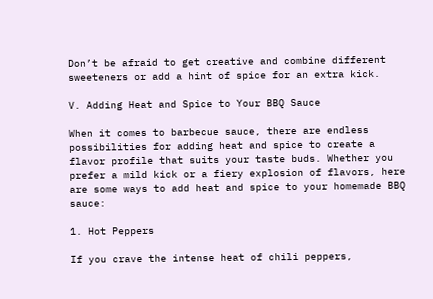Don’t be afraid to get creative and combine different sweeteners or add a hint of spice for an extra kick.

V. Adding Heat and Spice to Your BBQ Sauce

When it comes to barbecue sauce, there are endless possibilities for adding heat and spice to create a flavor profile that suits your taste buds. Whether you prefer a mild kick or a fiery explosion of flavors, here are some ways to add heat and spice to your homemade BBQ sauce:

1. Hot Peppers

If you crave the intense heat of chili peppers,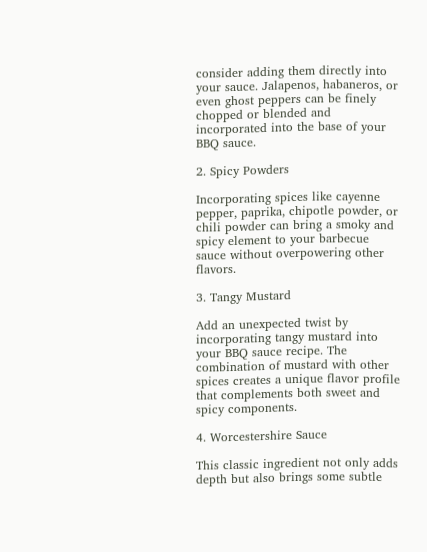consider adding them directly into your sauce. Jalapenos, habaneros, or even ghost peppers can be finely chopped or blended and incorporated into the base of your BBQ sauce.

2. Spicy Powders

Incorporating spices like cayenne pepper, paprika, chipotle powder, or chili powder can bring a smoky and spicy element to your barbecue sauce without overpowering other flavors.

3. Tangy Mustard

Add an unexpected twist by incorporating tangy mustard into your BBQ sauce recipe. The combination of mustard with other spices creates a unique flavor profile that complements both sweet and spicy components.

4. Worcestershire Sauce

This classic ingredient not only adds depth but also brings some subtle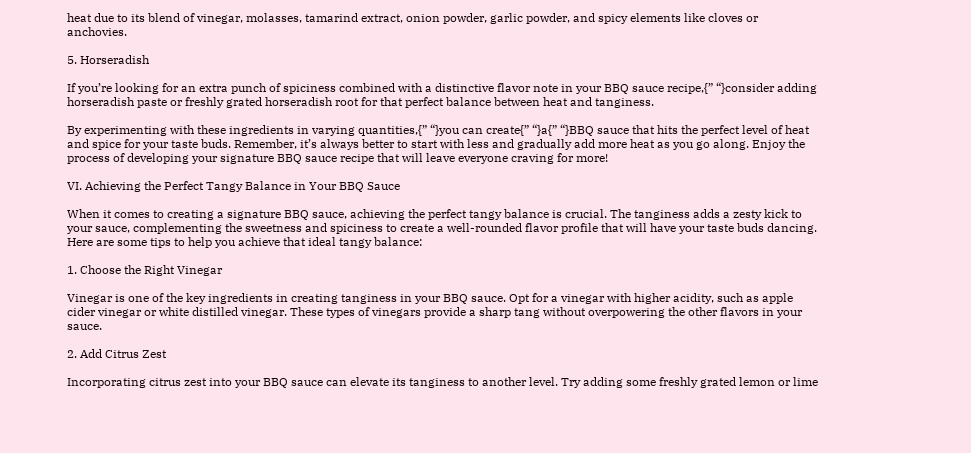heat due to its blend of vinegar, molasses, tamarind extract, onion powder, garlic powder, and spicy elements like cloves or anchovies.

5. Horseradish

If you’re looking for an extra punch of spiciness combined with a distinctive flavor note in your BBQ sauce recipe,{” “}consider adding horseradish paste or freshly grated horseradish root for that perfect balance between heat and tanginess.

By experimenting with these ingredients in varying quantities,{” “}you can create{” “}a{” “}BBQ sauce that hits the perfect level of heat and spice for your taste buds. Remember, it’s always better to start with less and gradually add more heat as you go along. Enjoy the process of developing your signature BBQ sauce recipe that will leave everyone craving for more!

VI. Achieving the Perfect Tangy Balance in Your BBQ Sauce

When it comes to creating a signature BBQ sauce, achieving the perfect tangy balance is crucial. The tanginess adds a zesty kick to your sauce, complementing the sweetness and spiciness to create a well-rounded flavor profile that will have your taste buds dancing. Here are some tips to help you achieve that ideal tangy balance:

1. Choose the Right Vinegar

Vinegar is one of the key ingredients in creating tanginess in your BBQ sauce. Opt for a vinegar with higher acidity, such as apple cider vinegar or white distilled vinegar. These types of vinegars provide a sharp tang without overpowering the other flavors in your sauce.

2. Add Citrus Zest

Incorporating citrus zest into your BBQ sauce can elevate its tanginess to another level. Try adding some freshly grated lemon or lime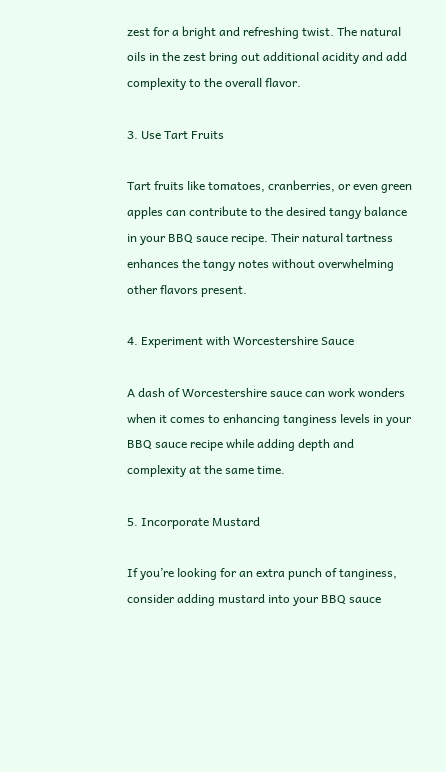zest for a bright and refreshing twist. The natural oils in the zest bring out additional acidity and add complexity to the overall flavor.

3. Use Tart Fruits

Tart fruits like tomatoes, cranberries, or even green apples can contribute to the desired tangy balance in your BBQ sauce recipe. Their natural tartness enhances the tangy notes without overwhelming other flavors present.

4. Experiment with Worcestershire Sauce

A dash of Worcestershire sauce can work wonders when it comes to enhancing tanginess levels in your BBQ sauce recipe while adding depth and complexity at the same time.

5. Incorporate Mustard

If you’re looking for an extra punch of tanginess, consider adding mustard into your BBQ sauce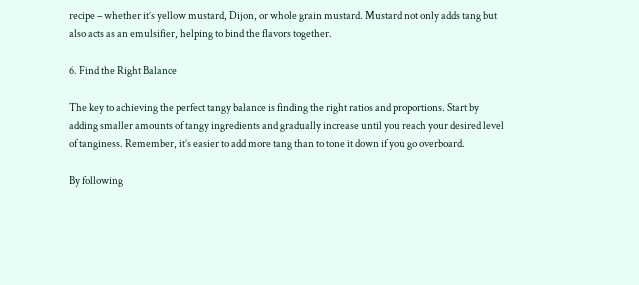recipe – whether it’s yellow mustard, Dijon, or whole grain mustard. Mustard not only adds tang but also acts as an emulsifier, helping to bind the flavors together.

6. Find the Right Balance

The key to achieving the perfect tangy balance is finding the right ratios and proportions. Start by adding smaller amounts of tangy ingredients and gradually increase until you reach your desired level of tanginess. Remember, it’s easier to add more tang than to tone it down if you go overboard.

By following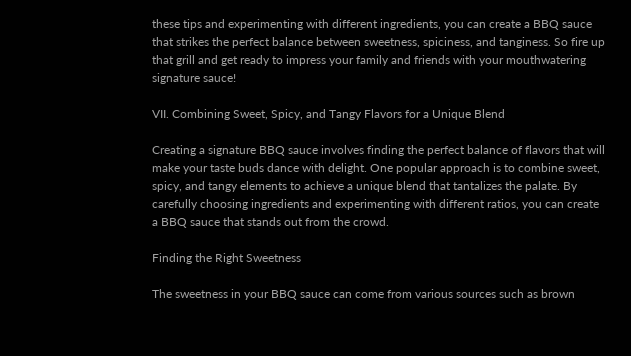these tips and experimenting with different ingredients, you can create a BBQ sauce that strikes the perfect balance between sweetness, spiciness, and tanginess. So fire up that grill and get ready to impress your family and friends with your mouthwatering signature sauce!

VII. Combining Sweet, Spicy, and Tangy Flavors for a Unique Blend

Creating a signature BBQ sauce involves finding the perfect balance of flavors that will make your taste buds dance with delight. One popular approach is to combine sweet, spicy, and tangy elements to achieve a unique blend that tantalizes the palate. By carefully choosing ingredients and experimenting with different ratios, you can create a BBQ sauce that stands out from the crowd.

Finding the Right Sweetness

The sweetness in your BBQ sauce can come from various sources such as brown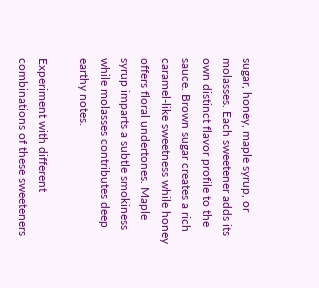sugar, honey, maple syrup, or molasses. Each sweetener adds its own distinct flavor profile to the sauce. Brown sugar creates a rich caramel-like sweetness while honey offers floral undertones. Maple syrup imparts a subtle smokiness while molasses contributes deep earthy notes.

Experiment with different combinations of these sweeteners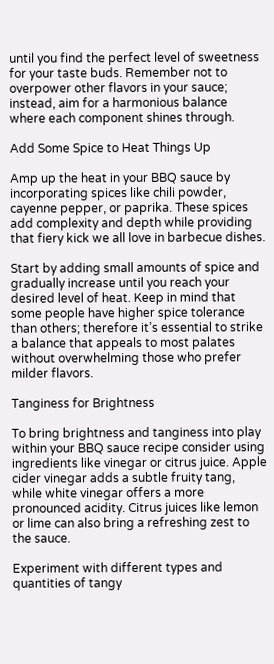until you find the perfect level of sweetness for your taste buds. Remember not to overpower other flavors in your sauce; instead, aim for a harmonious balance where each component shines through.

Add Some Spice to Heat Things Up

Amp up the heat in your BBQ sauce by incorporating spices like chili powder, cayenne pepper, or paprika. These spices add complexity and depth while providing that fiery kick we all love in barbecue dishes.

Start by adding small amounts of spice and gradually increase until you reach your desired level of heat. Keep in mind that some people have higher spice tolerance than others; therefore it’s essential to strike a balance that appeals to most palates without overwhelming those who prefer milder flavors.

Tanginess for Brightness

To bring brightness and tanginess into play within your BBQ sauce recipe consider using ingredients like vinegar or citrus juice. Apple cider vinegar adds a subtle fruity tang, while white vinegar offers a more pronounced acidity. Citrus juices like lemon or lime can also bring a refreshing zest to the sauce.

Experiment with different types and quantities of tangy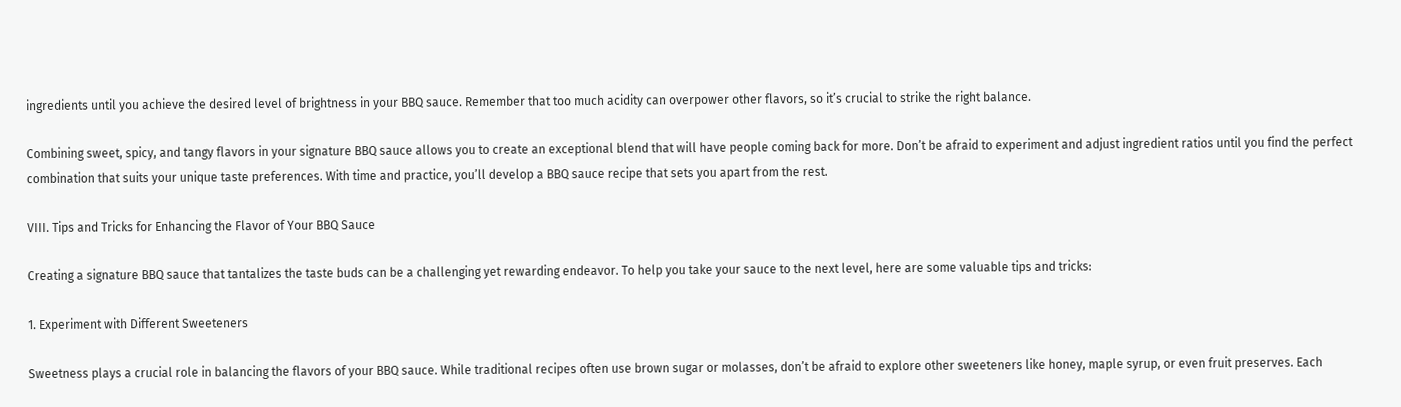ingredients until you achieve the desired level of brightness in your BBQ sauce. Remember that too much acidity can overpower other flavors, so it’s crucial to strike the right balance.

Combining sweet, spicy, and tangy flavors in your signature BBQ sauce allows you to create an exceptional blend that will have people coming back for more. Don’t be afraid to experiment and adjust ingredient ratios until you find the perfect combination that suits your unique taste preferences. With time and practice, you’ll develop a BBQ sauce recipe that sets you apart from the rest.

VIII. Tips and Tricks for Enhancing the Flavor of Your BBQ Sauce

Creating a signature BBQ sauce that tantalizes the taste buds can be a challenging yet rewarding endeavor. To help you take your sauce to the next level, here are some valuable tips and tricks:

1. Experiment with Different Sweeteners

Sweetness plays a crucial role in balancing the flavors of your BBQ sauce. While traditional recipes often use brown sugar or molasses, don’t be afraid to explore other sweeteners like honey, maple syrup, or even fruit preserves. Each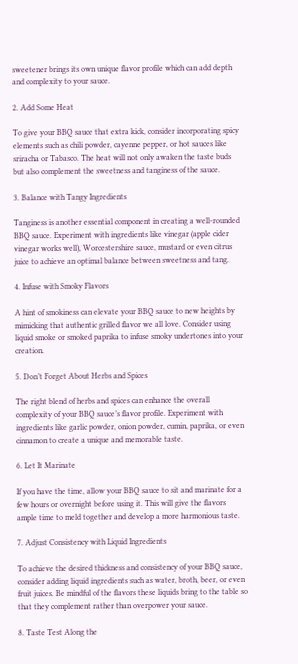sweetener brings its own unique flavor profile which can add depth and complexity to your sauce.

2. Add Some Heat

To give your BBQ sauce that extra kick, consider incorporating spicy elements such as chili powder, cayenne pepper, or hot sauces like sriracha or Tabasco. The heat will not only awaken the taste buds but also complement the sweetness and tanginess of the sauce.

3. Balance with Tangy Ingredients

Tanginess is another essential component in creating a well-rounded BBQ sauce. Experiment with ingredients like vinegar (apple cider vinegar works well), Worcestershire sauce, mustard or even citrus juice to achieve an optimal balance between sweetness and tang.

4. Infuse with Smoky Flavors

A hint of smokiness can elevate your BBQ sauce to new heights by mimicking that authentic grilled flavor we all love. Consider using liquid smoke or smoked paprika to infuse smoky undertones into your creation.

5. Don’t Forget About Herbs and Spices

The right blend of herbs and spices can enhance the overall complexity of your BBQ sauce’s flavor profile. Experiment with ingredients like garlic powder, onion powder, cumin, paprika, or even cinnamon to create a unique and memorable taste.

6. Let It Marinate

If you have the time, allow your BBQ sauce to sit and marinate for a few hours or overnight before using it. This will give the flavors ample time to meld together and develop a more harmonious taste.

7. Adjust Consistency with Liquid Ingredients

To achieve the desired thickness and consistency of your BBQ sauce, consider adding liquid ingredients such as water, broth, beer, or even fruit juices. Be mindful of the flavors these liquids bring to the table so that they complement rather than overpower your sauce.

8. Taste Test Along the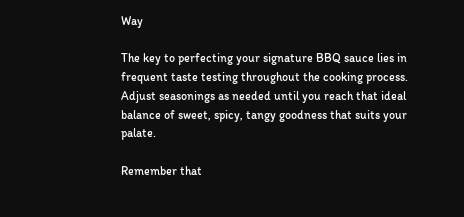Way

The key to perfecting your signature BBQ sauce lies in frequent taste testing throughout the cooking process. Adjust seasonings as needed until you reach that ideal balance of sweet, spicy, tangy goodness that suits your palate.

Remember that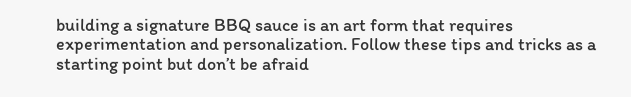building a signature BBQ sauce is an art form that requires experimentation and personalization. Follow these tips and tricks as a starting point but don’t be afraid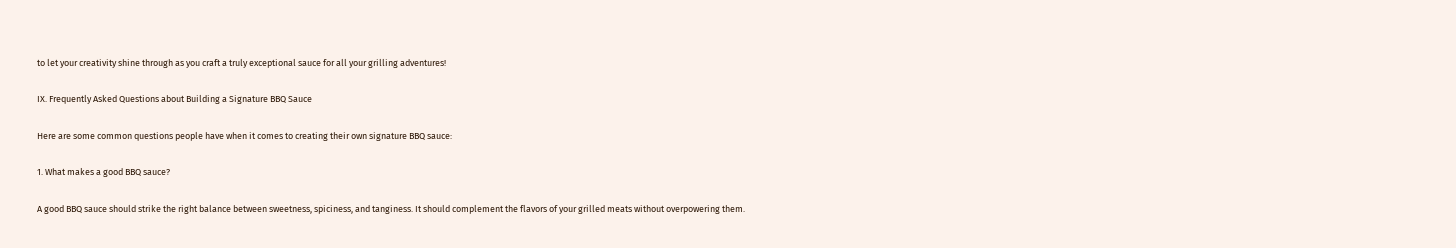to let your creativity shine through as you craft a truly exceptional sauce for all your grilling adventures!

IX. Frequently Asked Questions about Building a Signature BBQ Sauce

Here are some common questions people have when it comes to creating their own signature BBQ sauce:

1. What makes a good BBQ sauce?

A good BBQ sauce should strike the right balance between sweetness, spiciness, and tanginess. It should complement the flavors of your grilled meats without overpowering them.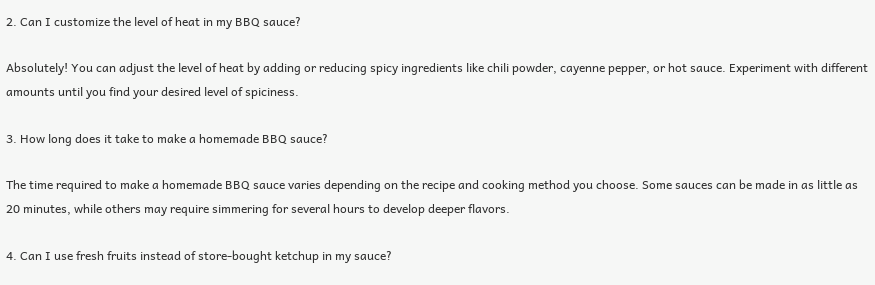2. Can I customize the level of heat in my BBQ sauce?

Absolutely! You can adjust the level of heat by adding or reducing spicy ingredients like chili powder, cayenne pepper, or hot sauce. Experiment with different amounts until you find your desired level of spiciness.

3. How long does it take to make a homemade BBQ sauce?

The time required to make a homemade BBQ sauce varies depending on the recipe and cooking method you choose. Some sauces can be made in as little as 20 minutes, while others may require simmering for several hours to develop deeper flavors.

4. Can I use fresh fruits instead of store-bought ketchup in my sauce?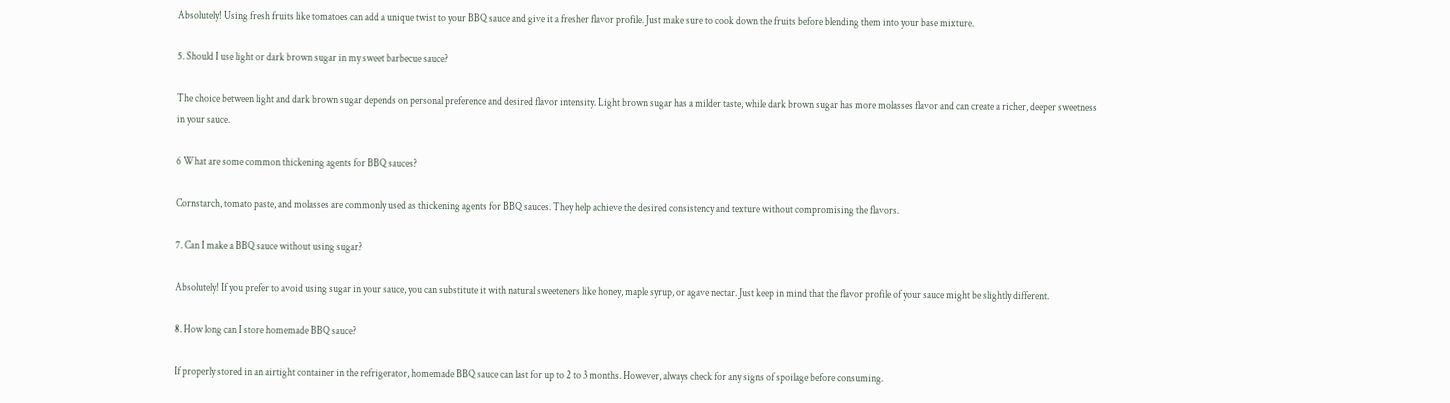Absolutely! Using fresh fruits like tomatoes can add a unique twist to your BBQ sauce and give it a fresher flavor profile. Just make sure to cook down the fruits before blending them into your base mixture.

5. Should I use light or dark brown sugar in my sweet barbecue sauce?

The choice between light and dark brown sugar depends on personal preference and desired flavor intensity. Light brown sugar has a milder taste, while dark brown sugar has more molasses flavor and can create a richer, deeper sweetness in your sauce.

6 What are some common thickening agents for BBQ sauces?

Cornstarch, tomato paste, and molasses are commonly used as thickening agents for BBQ sauces. They help achieve the desired consistency and texture without compromising the flavors.

7. Can I make a BBQ sauce without using sugar?

Absolutely! If you prefer to avoid using sugar in your sauce, you can substitute it with natural sweeteners like honey, maple syrup, or agave nectar. Just keep in mind that the flavor profile of your sauce might be slightly different.

8. How long can I store homemade BBQ sauce?

If properly stored in an airtight container in the refrigerator, homemade BBQ sauce can last for up to 2 to 3 months. However, always check for any signs of spoilage before consuming.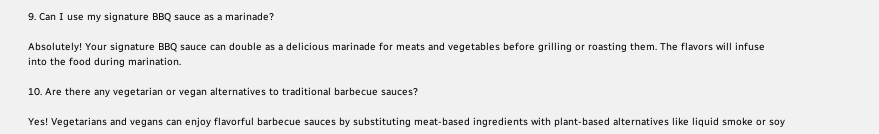9. Can I use my signature BBQ sauce as a marinade?

Absolutely! Your signature BBQ sauce can double as a delicious marinade for meats and vegetables before grilling or roasting them. The flavors will infuse into the food during marination.

10. Are there any vegetarian or vegan alternatives to traditional barbecue sauces?

Yes! Vegetarians and vegans can enjoy flavorful barbecue sauces by substituting meat-based ingredients with plant-based alternatives like liquid smoke or soy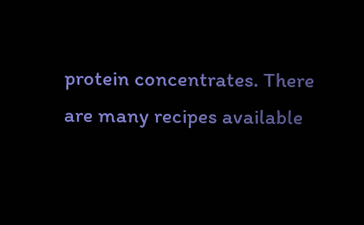protein concentrates. There are many recipes available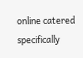online catered specifically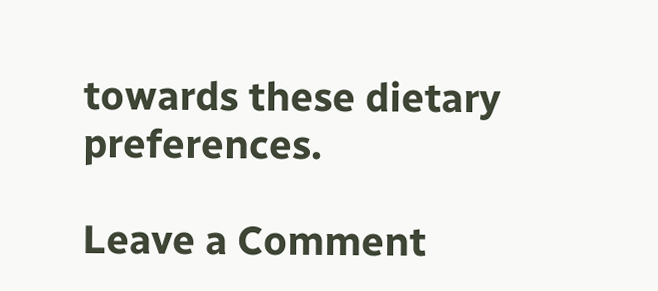towards these dietary preferences.

Leave a Comment